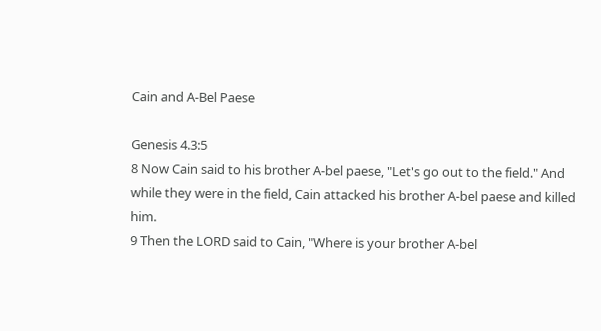Cain and A-Bel Paese

Genesis 4.3:5
8 Now Cain said to his brother A-bel paese, "Let's go out to the field." And while they were in the field, Cain attacked his brother A-bel paese and killed him.
9 Then the LORD said to Cain, "Where is your brother A-bel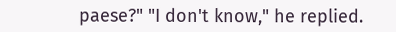paese?" "I don't know," he replied.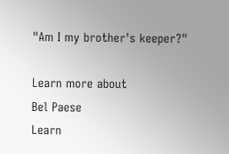"Am I my brother's keeper?"

Learn more about
Bel Paese
Learn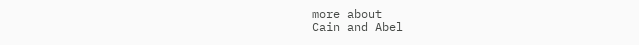more about
Cain and Abel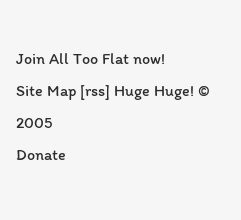Join All Too Flat now!
Site Map [rss] Huge Huge! © 2005
Donate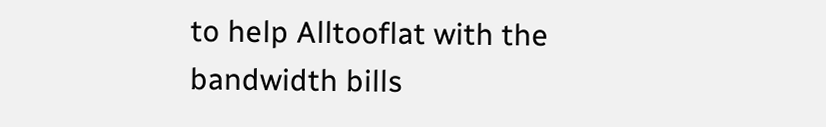to help Alltooflat with the bandwidth bills